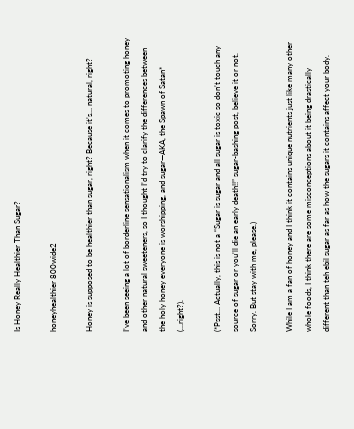Is Honey Really Healthier Than Sugar?

honeyhealthier 800wide2

Honey is supposed to be healthier than sugar, right? Because it’s… natural, right?

I’ve been seeing a lot of borderline sensationalism when it comes to promoting honey and other natural sweeteners, so I thought I’d try to clarify the differences between the holy honey everyone is worshipping, and sugar—AKA, the Spawn of Satan* (…right?).

(*Psst… Actually, this is not a “Sugar is sugar and all sugar is toxic so don’t touch any source of sugar or you’ll die an early death!!” sugar-bashing post, believe it or not. Sorry. But stay with me, please.)

While I am a fan of honey and I think it contains unique nutrients just like many other whole foods, I think there are some misconceptions about it being drastically different than teh ebil sugar as far as how the sugars it contains affect your body.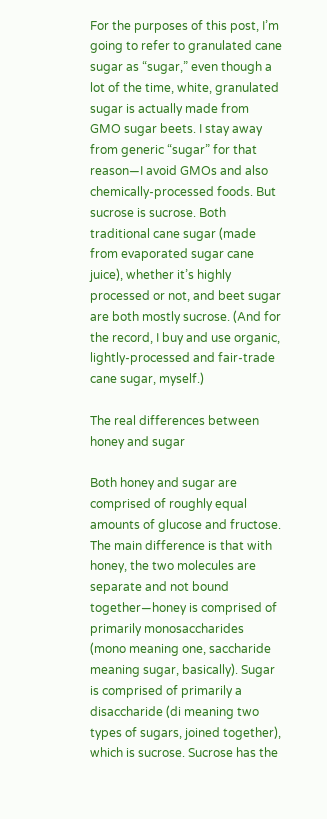For the purposes of this post, I’m going to refer to granulated cane sugar as “sugar,” even though a lot of the time, white, granulated sugar is actually made from GMO sugar beets. I stay away from generic “sugar” for that reason—I avoid GMOs and also chemically-processed foods. But sucrose is sucrose. Both traditional cane sugar (made from evaporated sugar cane juice), whether it’s highly processed or not, and beet sugar are both mostly sucrose. (And for the record, I buy and use organic, lightly-processed and fair-trade cane sugar, myself.)

The real differences between honey and sugar

Both honey and sugar are comprised of roughly equal amounts of glucose and fructose. The main difference is that with honey, the two molecules are separate and not bound together—honey is comprised of primarily monosaccharides (mono meaning one, saccharide meaning sugar, basically). Sugar is comprised of primarily a disaccharide (di meaning two types of sugars, joined together), which is sucrose. Sucrose has the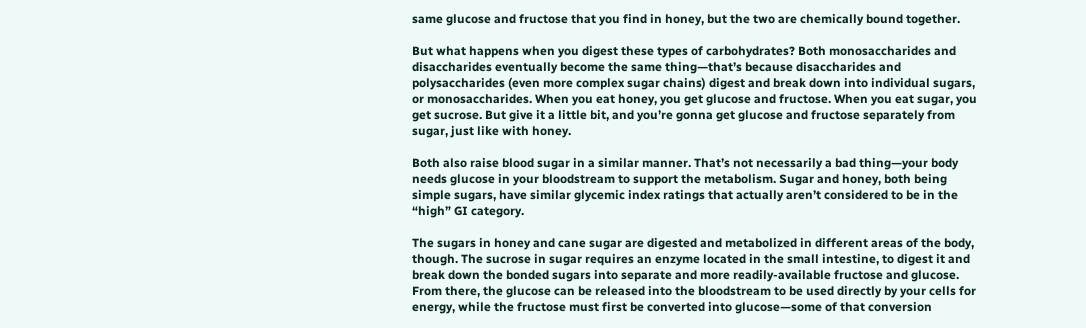same glucose and fructose that you find in honey, but the two are chemically bound together.

But what happens when you digest these types of carbohydrates? Both monosaccharides and disaccharides eventually become the same thing—that’s because disaccharides and polysaccharides (even more complex sugar chains) digest and break down into individual sugars, or monosaccharides. When you eat honey, you get glucose and fructose. When you eat sugar, you get sucrose. But give it a little bit, and you’re gonna get glucose and fructose separately from sugar, just like with honey.

Both also raise blood sugar in a similar manner. That’s not necessarily a bad thing—your body needs glucose in your bloodstream to support the metabolism. Sugar and honey, both being simple sugars, have similar glycemic index ratings that actually aren’t considered to be in the “high” GI category.

The sugars in honey and cane sugar are digested and metabolized in different areas of the body, though. The sucrose in sugar requires an enzyme located in the small intestine, to digest it and break down the bonded sugars into separate and more readily-available fructose and glucose. From there, the glucose can be released into the bloodstream to be used directly by your cells for energy, while the fructose must first be converted into glucose—some of that conversion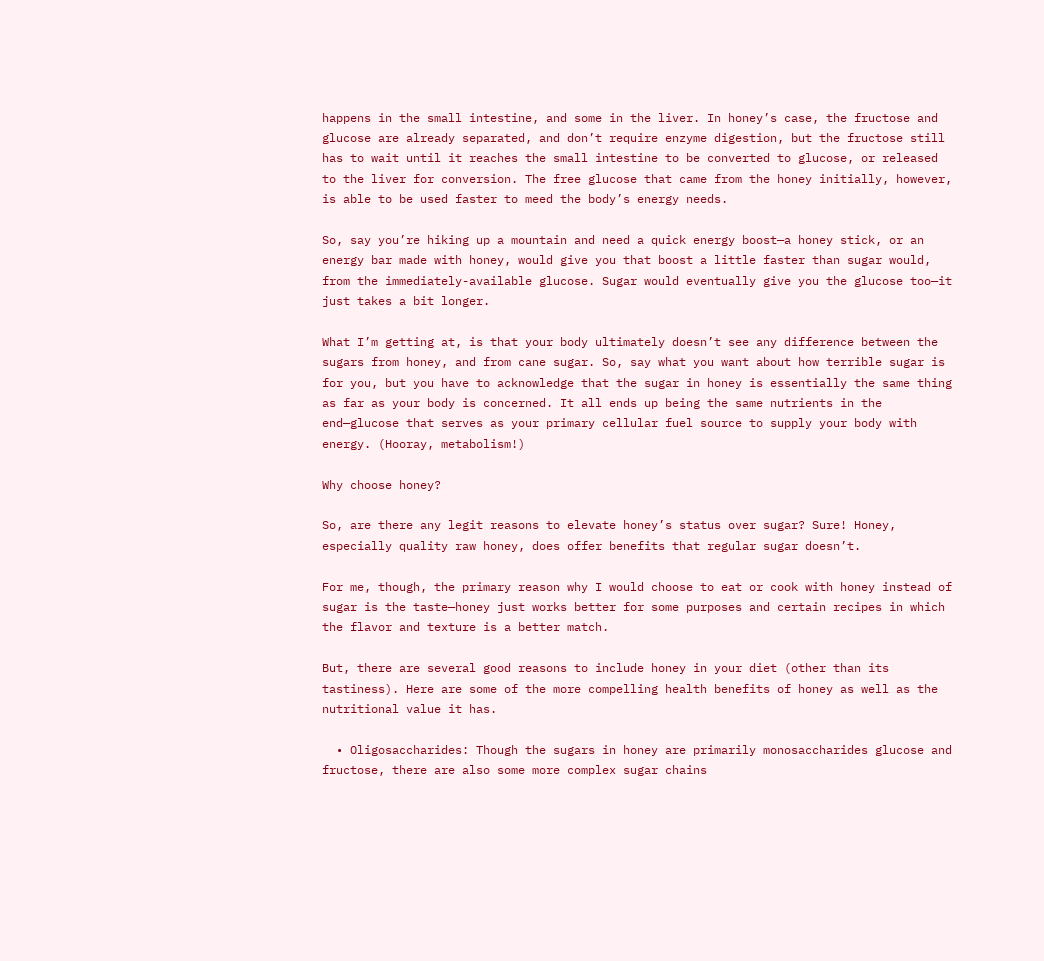happens in the small intestine, and some in the liver. In honey’s case, the fructose and glucose are already separated, and don’t require enzyme digestion, but the fructose still has to wait until it reaches the small intestine to be converted to glucose, or released to the liver for conversion. The free glucose that came from the honey initially, however, is able to be used faster to meed the body’s energy needs.

So, say you’re hiking up a mountain and need a quick energy boost—a honey stick, or an energy bar made with honey, would give you that boost a little faster than sugar would, from the immediately-available glucose. Sugar would eventually give you the glucose too—it just takes a bit longer.

What I’m getting at, is that your body ultimately doesn’t see any difference between the sugars from honey, and from cane sugar. So, say what you want about how terrible sugar is for you, but you have to acknowledge that the sugar in honey is essentially the same thing as far as your body is concerned. It all ends up being the same nutrients in the end—glucose that serves as your primary cellular fuel source to supply your body with energy. (Hooray, metabolism!)

Why choose honey?

So, are there any legit reasons to elevate honey’s status over sugar? Sure! Honey, especially quality raw honey, does offer benefits that regular sugar doesn’t.

For me, though, the primary reason why I would choose to eat or cook with honey instead of sugar is the taste—honey just works better for some purposes and certain recipes in which the flavor and texture is a better match.

But, there are several good reasons to include honey in your diet (other than its tastiness). Here are some of the more compelling health benefits of honey as well as the nutritional value it has.

  • Oligosaccharides: Though the sugars in honey are primarily monosaccharides glucose and fructose, there are also some more complex sugar chains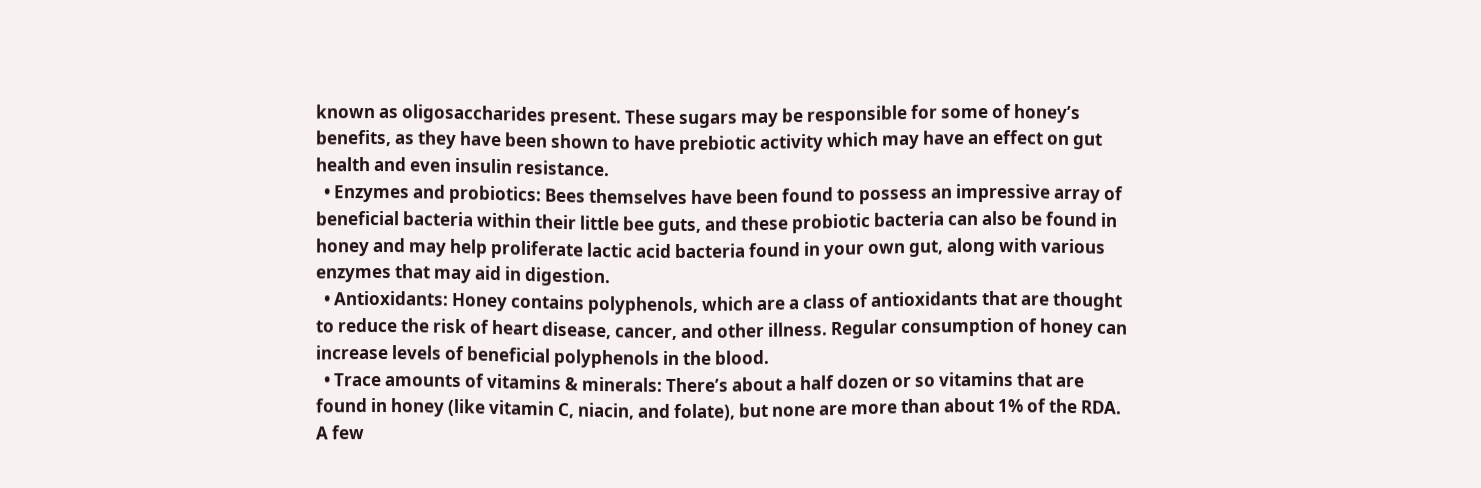known as oligosaccharides present. These sugars may be responsible for some of honey’s benefits, as they have been shown to have prebiotic activity which may have an effect on gut health and even insulin resistance.
  • Enzymes and probiotics: Bees themselves have been found to possess an impressive array of beneficial bacteria within their little bee guts, and these probiotic bacteria can also be found in honey and may help proliferate lactic acid bacteria found in your own gut, along with various enzymes that may aid in digestion.
  • Antioxidants: Honey contains polyphenols, which are a class of antioxidants that are thought to reduce the risk of heart disease, cancer, and other illness. Regular consumption of honey can increase levels of beneficial polyphenols in the blood.
  • Trace amounts of vitamins & minerals: There’s about a half dozen or so vitamins that are found in honey (like vitamin C, niacin, and folate), but none are more than about 1% of the RDA. A few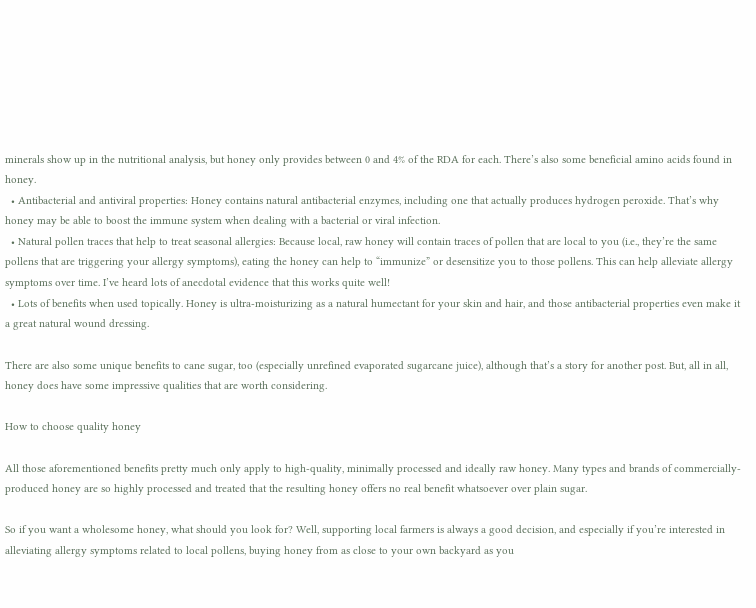minerals show up in the nutritional analysis, but honey only provides between 0 and 4% of the RDA for each. There’s also some beneficial amino acids found in honey.
  • Antibacterial and antiviral properties: Honey contains natural antibacterial enzymes, including one that actually produces hydrogen peroxide. That’s why honey may be able to boost the immune system when dealing with a bacterial or viral infection.
  • Natural pollen traces that help to treat seasonal allergies: Because local, raw honey will contain traces of pollen that are local to you (i.e., they’re the same pollens that are triggering your allergy symptoms), eating the honey can help to “immunize” or desensitize you to those pollens. This can help alleviate allergy symptoms over time. I’ve heard lots of anecdotal evidence that this works quite well!
  • Lots of benefits when used topically. Honey is ultra-moisturizing as a natural humectant for your skin and hair, and those antibacterial properties even make it a great natural wound dressing.

There are also some unique benefits to cane sugar, too (especially unrefined evaporated sugarcane juice), although that’s a story for another post. But, all in all, honey does have some impressive qualities that are worth considering.

How to choose quality honey

All those aforementioned benefits pretty much only apply to high-quality, minimally processed and ideally raw honey. Many types and brands of commercially-produced honey are so highly processed and treated that the resulting honey offers no real benefit whatsoever over plain sugar.

So if you want a wholesome honey, what should you look for? Well, supporting local farmers is always a good decision, and especially if you’re interested in alleviating allergy symptoms related to local pollens, buying honey from as close to your own backyard as you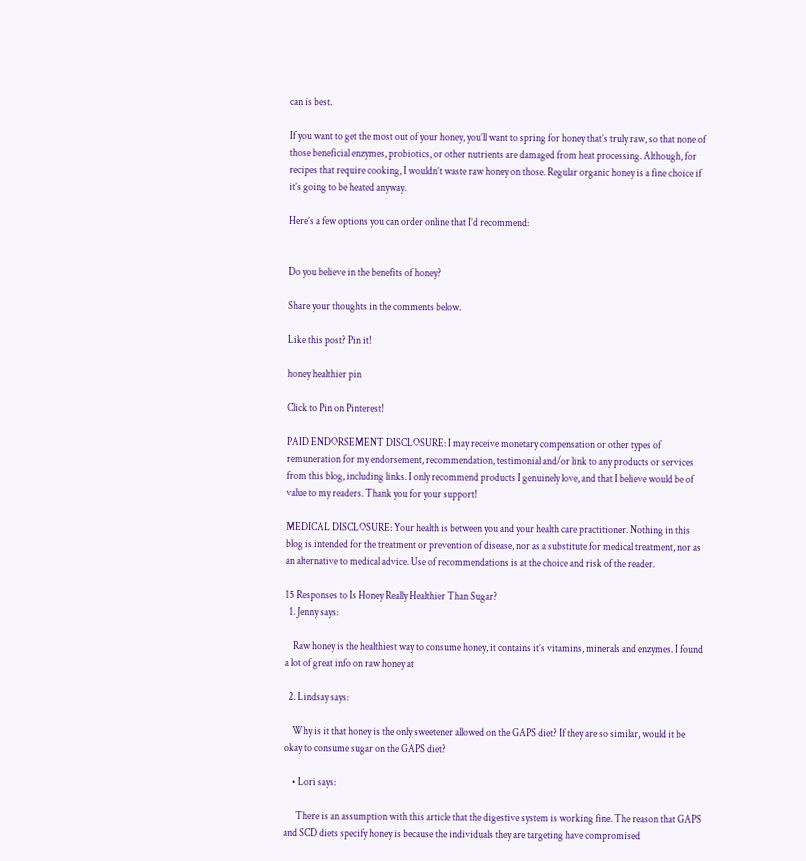can is best.

If you want to get the most out of your honey, you’ll want to spring for honey that’s truly raw, so that none of those beneficial enzymes, probiotics, or other nutrients are damaged from heat processing. Although, for recipes that require cooking, I wouldn’t waste raw honey on those. Regular organic honey is a fine choice if it’s going to be heated anyway.

Here’s a few options you can order online that I’d recommend:


Do you believe in the benefits of honey?

Share your thoughts in the comments below.

Like this post? Pin it!

honey healthier pin

Click to Pin on Pinterest!

PAID ENDORSEMENT DISCLOSURE: I may receive monetary compensation or other types of remuneration for my endorsement, recommendation, testimonial and/or link to any products or services from this blog, including links. I only recommend products I genuinely love, and that I believe would be of value to my readers. Thank you for your support!

MEDICAL DISCLOSURE: Your health is between you and your health care practitioner. Nothing in this blog is intended for the treatment or prevention of disease, nor as a substitute for medical treatment, nor as an alternative to medical advice. Use of recommendations is at the choice and risk of the reader.

15 Responses to Is Honey Really Healthier Than Sugar?
  1. Jenny says:

    Raw honey is the healthiest way to consume honey, it contains it’s vitamins, minerals and enzymes. I found a lot of great info on raw honey at

  2. Lindsay says:

    Why is it that honey is the only sweetener allowed on the GAPS diet? If they are so similar, would it be okay to consume sugar on the GAPS diet?

    • Lori says:

      There is an assumption with this article that the digestive system is working fine. The reason that GAPS and SCD diets specify honey is because the individuals they are targeting have compromised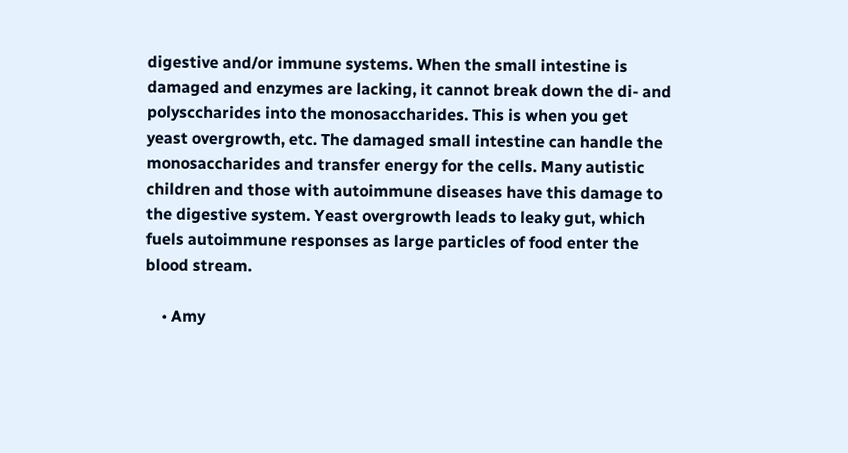digestive and/or immune systems. When the small intestine is damaged and enzymes are lacking, it cannot break down the di- and polysccharides into the monosaccharides. This is when you get yeast overgrowth, etc. The damaged small intestine can handle the monosaccharides and transfer energy for the cells. Many autistic children and those with autoimmune diseases have this damage to the digestive system. Yeast overgrowth leads to leaky gut, which fuels autoimmune responses as large particles of food enter the blood stream.

    • Amy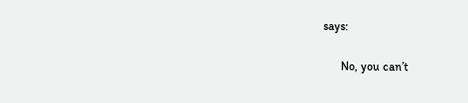says:

      No, you can’t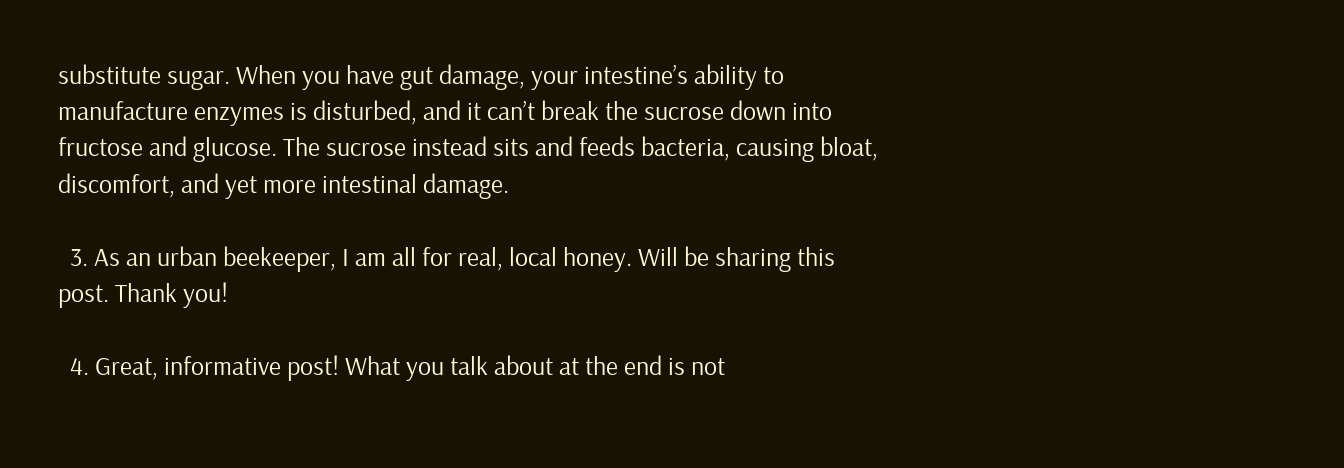substitute sugar. When you have gut damage, your intestine’s ability to manufacture enzymes is disturbed, and it can’t break the sucrose down into fructose and glucose. The sucrose instead sits and feeds bacteria, causing bloat, discomfort, and yet more intestinal damage.

  3. As an urban beekeeper, I am all for real, local honey. Will be sharing this post. Thank you!

  4. Great, informative post! What you talk about at the end is not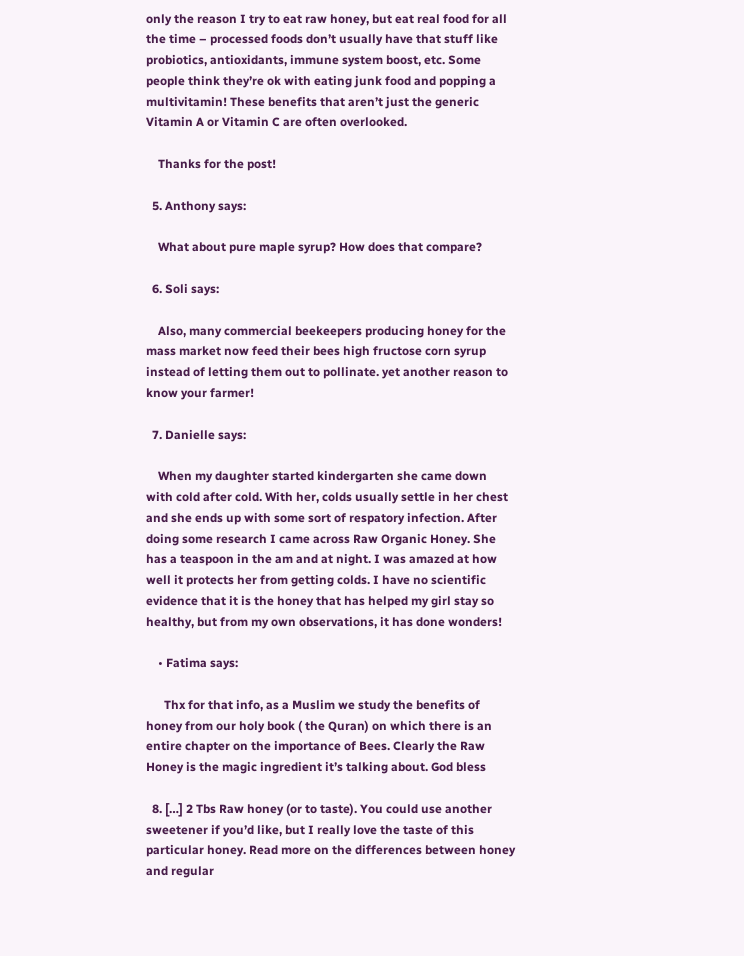only the reason I try to eat raw honey, but eat real food for all the time – processed foods don’t usually have that stuff like probiotics, antioxidants, immune system boost, etc. Some people think they’re ok with eating junk food and popping a multivitamin! These benefits that aren’t just the generic Vitamin A or Vitamin C are often overlooked.

    Thanks for the post!

  5. Anthony says:

    What about pure maple syrup? How does that compare?

  6. Soli says:

    Also, many commercial beekeepers producing honey for the mass market now feed their bees high fructose corn syrup instead of letting them out to pollinate. yet another reason to know your farmer!

  7. Danielle says:

    When my daughter started kindergarten she came down with cold after cold. With her, colds usually settle in her chest and she ends up with some sort of respatory infection. After doing some research I came across Raw Organic Honey. She has a teaspoon in the am and at night. I was amazed at how well it protects her from getting colds. I have no scientific evidence that it is the honey that has helped my girl stay so healthy, but from my own observations, it has done wonders!

    • Fatima says:

      Thx for that info, as a Muslim we study the benefits of honey from our holy book ( the Quran) on which there is an entire chapter on the importance of Bees. Clearly the Raw Honey is the magic ingredient it’s talking about. God bless

  8. […] 2 Tbs Raw honey (or to taste). You could use another sweetener if you’d like, but I really love the taste of this particular honey. Read more on the differences between honey and regular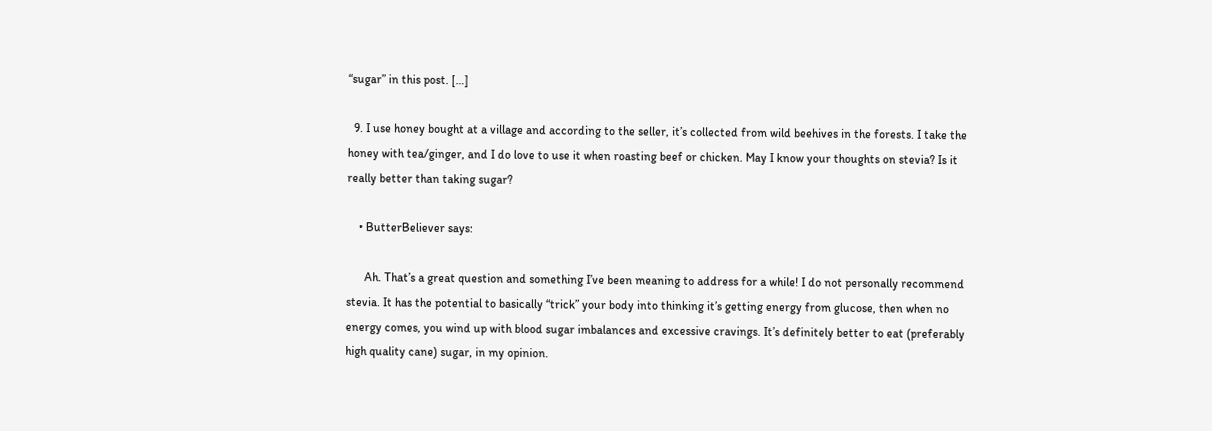“sugar” in this post. […]

  9. I use honey bought at a village and according to the seller, it’s collected from wild beehives in the forests. I take the honey with tea/ginger, and I do love to use it when roasting beef or chicken. May I know your thoughts on stevia? Is it really better than taking sugar?

    • ButterBeliever says:

      Ah. That’s a great question and something I’ve been meaning to address for a while! I do not personally recommend stevia. It has the potential to basically “trick” your body into thinking it’s getting energy from glucose, then when no energy comes, you wind up with blood sugar imbalances and excessive cravings. It’s definitely better to eat (preferably high quality cane) sugar, in my opinion.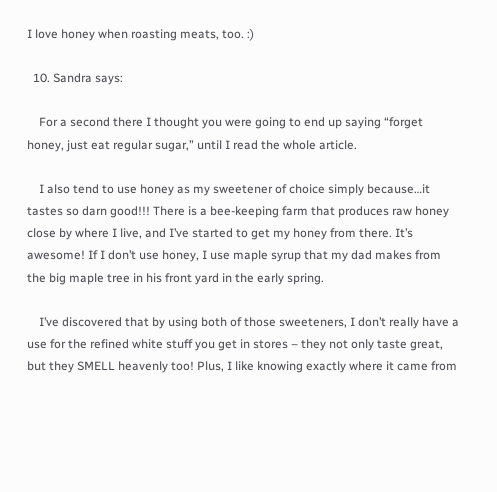I love honey when roasting meats, too. :)

  10. Sandra says:

    For a second there I thought you were going to end up saying “forget honey, just eat regular sugar,” until I read the whole article.

    I also tend to use honey as my sweetener of choice simply because…it tastes so darn good!!! There is a bee-keeping farm that produces raw honey close by where I live, and I’ve started to get my honey from there. It’s awesome! If I don’t use honey, I use maple syrup that my dad makes from the big maple tree in his front yard in the early spring.

    I’ve discovered that by using both of those sweeteners, I don’t really have a use for the refined white stuff you get in stores – they not only taste great, but they SMELL heavenly too! Plus, I like knowing exactly where it came from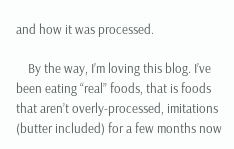and how it was processed.

    By the way, I’m loving this blog. I’ve been eating “real” foods, that is foods that aren’t overly-processed, imitations (butter included) for a few months now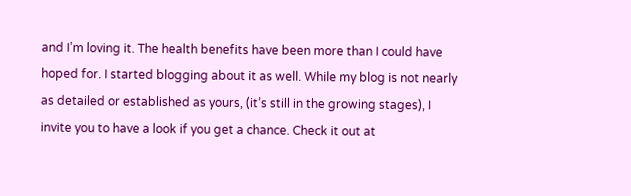and I’m loving it. The health benefits have been more than I could have hoped for. I started blogging about it as well. While my blog is not nearly as detailed or established as yours, (it’s still in the growing stages), I invite you to have a look if you get a chance. Check it out at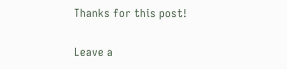Thanks for this post!

Leave a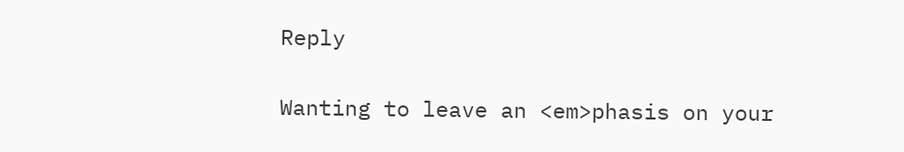Reply

Wanting to leave an <em>phasis on your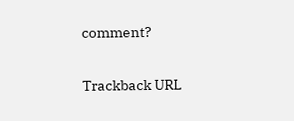comment?

Trackback URL